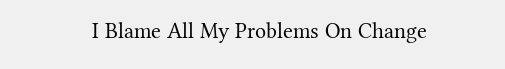I Blame All My Problems On Change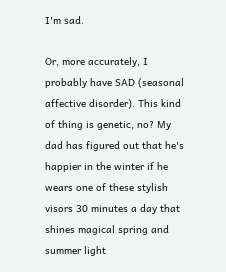I'm sad.

Or, more accurately, I probably have SAD (seasonal affective disorder). This kind of thing is genetic, no? My dad has figured out that he's happier in the winter if he wears one of these stylish visors 30 minutes a day that shines magical spring and summer light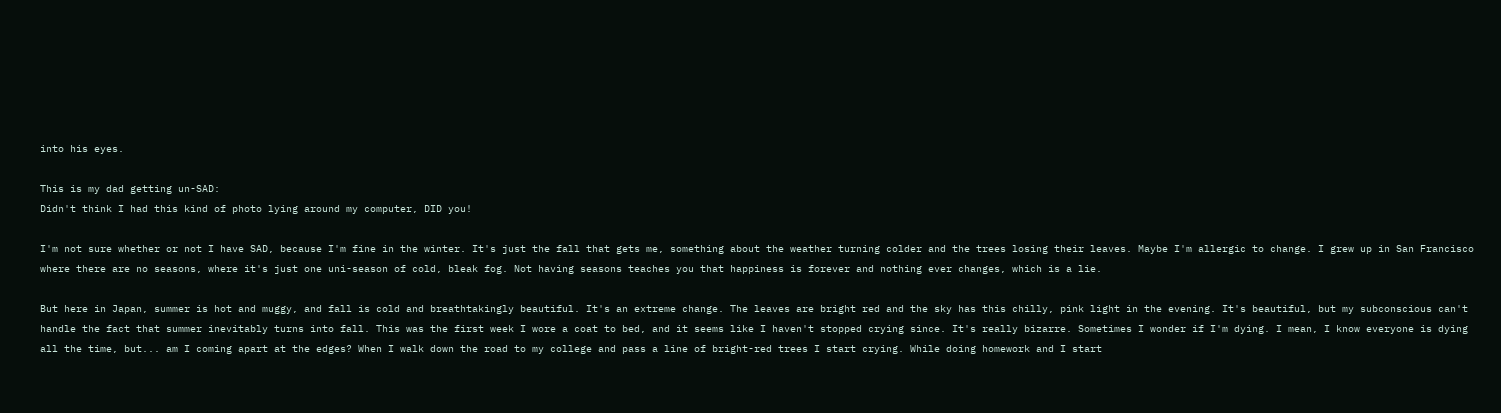into his eyes.

This is my dad getting un-SAD:
Didn't think I had this kind of photo lying around my computer, DID you!

I'm not sure whether or not I have SAD, because I'm fine in the winter. It's just the fall that gets me, something about the weather turning colder and the trees losing their leaves. Maybe I'm allergic to change. I grew up in San Francisco where there are no seasons, where it's just one uni-season of cold, bleak fog. Not having seasons teaches you that happiness is forever and nothing ever changes, which is a lie.

But here in Japan, summer is hot and muggy, and fall is cold and breathtakingly beautiful. It's an extreme change. The leaves are bright red and the sky has this chilly, pink light in the evening. It's beautiful, but my subconscious can't handle the fact that summer inevitably turns into fall. This was the first week I wore a coat to bed, and it seems like I haven't stopped crying since. It's really bizarre. Sometimes I wonder if I'm dying. I mean, I know everyone is dying all the time, but... am I coming apart at the edges? When I walk down the road to my college and pass a line of bright-red trees I start crying. While doing homework and I start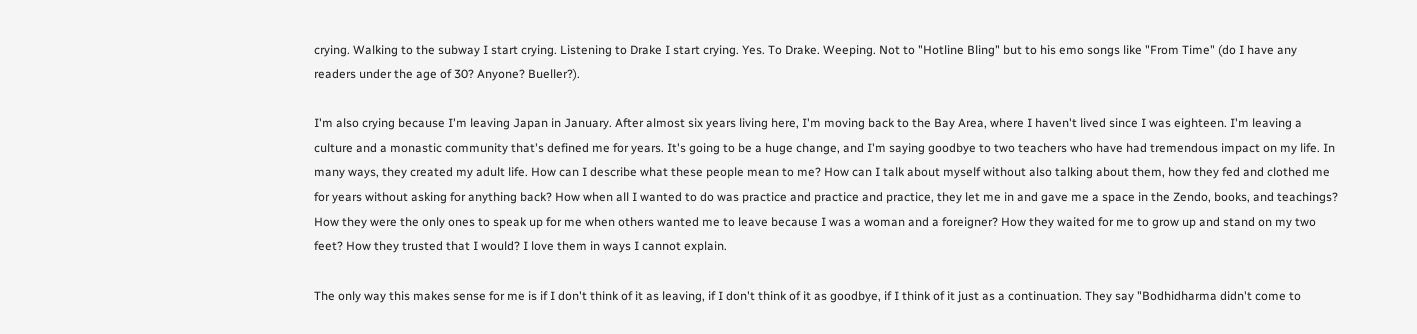crying. Walking to the subway I start crying. Listening to Drake I start crying. Yes. To Drake. Weeping. Not to "Hotline Bling" but to his emo songs like "From Time" (do I have any readers under the age of 30? Anyone? Bueller?).

I'm also crying because I'm leaving Japan in January. After almost six years living here, I'm moving back to the Bay Area, where I haven't lived since I was eighteen. I'm leaving a culture and a monastic community that's defined me for years. It's going to be a huge change, and I'm saying goodbye to two teachers who have had tremendous impact on my life. In many ways, they created my adult life. How can I describe what these people mean to me? How can I talk about myself without also talking about them, how they fed and clothed me for years without asking for anything back? How when all I wanted to do was practice and practice and practice, they let me in and gave me a space in the Zendo, books, and teachings? How they were the only ones to speak up for me when others wanted me to leave because I was a woman and a foreigner? How they waited for me to grow up and stand on my two feet? How they trusted that I would? I love them in ways I cannot explain.

The only way this makes sense for me is if I don't think of it as leaving, if I don't think of it as goodbye, if I think of it just as a continuation. They say "Bodhidharma didn't come to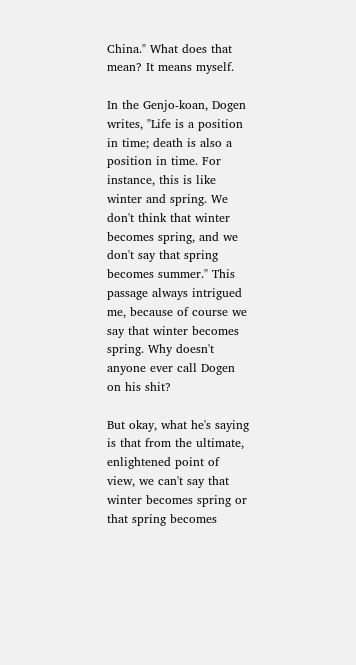China." What does that mean? It means myself.

In the Genjo-koan, Dogen writes, "Life is a position in time; death is also a position in time. For instance, this is like winter and spring. We don't think that winter becomes spring, and we don't say that spring becomes summer." This passage always intrigued me, because of course we say that winter becomes spring. Why doesn't anyone ever call Dogen on his shit?

But okay, what he's saying is that from the ultimate, enlightened point of view, we can't say that winter becomes spring or that spring becomes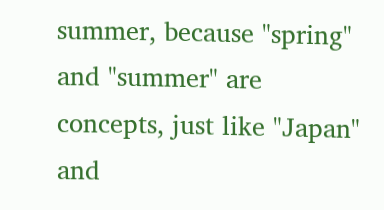summer, because "spring" and "summer" are concepts, just like "Japan" and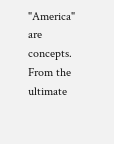"America" are concepts. From the ultimate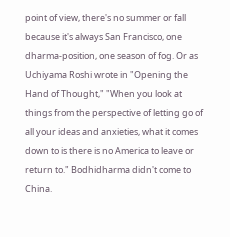point of view, there's no summer or fall because it's always San Francisco, one dharma-position, one season of fog. Or as Uchiyama Roshi wrote in "Opening the Hand of Thought," "When you look at things from the perspective of letting go of all your ideas and anxieties, what it comes down to is there is no America to leave or return to." Bodhidharma didn't come to China.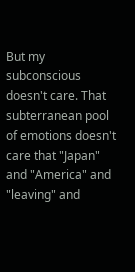But my subconscious doesn't care. That subterranean pool of emotions doesn't care that "Japan" and "America" and "leaving" and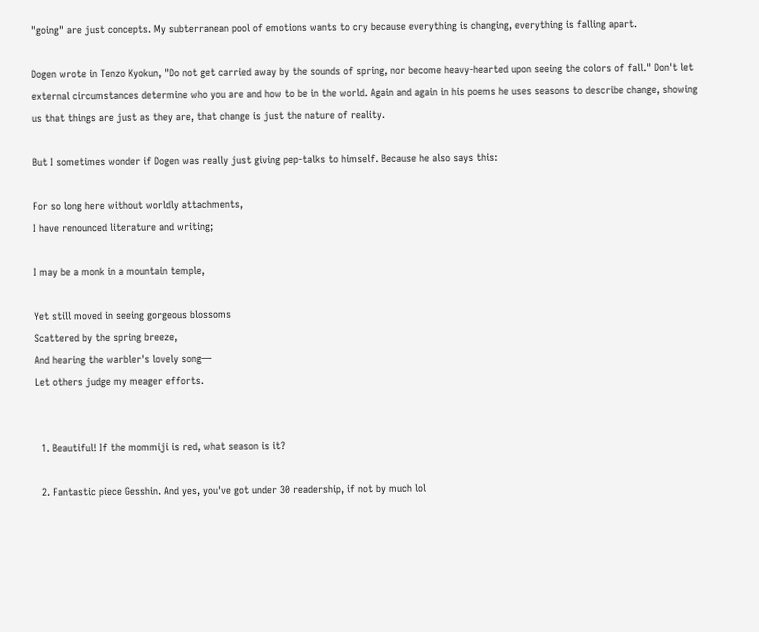"going" are just concepts. My subterranean pool of emotions wants to cry because everything is changing, everything is falling apart.

Dogen wrote in Tenzo Kyokun, "Do not get carried away by the sounds of spring, nor become heavy-hearted upon seeing the colors of fall." Don't let external circumstances determine who you are and how to be in the world. Again and again in his poems he uses seasons to describe change, showing us that things are just as they are, that change is just the nature of reality.

But I sometimes wonder if Dogen was really just giving pep-talks to himself. Because he also says this:

For so long here without worldly attachments,
I have renounced literature and writing;

I may be a monk in a mountain temple,

Yet still moved in seeing gorgeous blossoms
Scattered by the spring breeze,
And hearing the warbler's lovely song—
Let others judge my meager efforts.


  1. Beautiful! If the mommiji is red, what season is it?

  2. Fantastic piece Gesshin. And yes, you've got under 30 readership, if not by much lol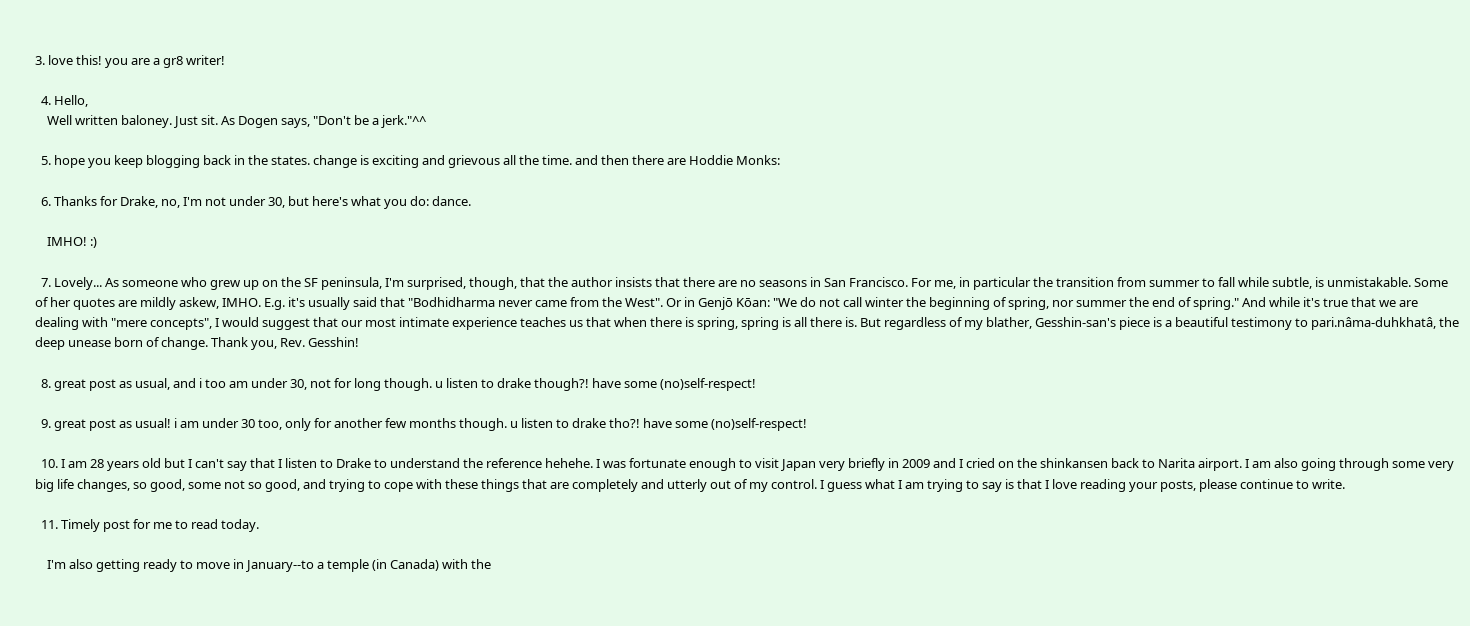3. love this! you are a gr8 writer!

  4. Hello,
    Well written baloney. Just sit. As Dogen says, "Don't be a jerk."^^

  5. hope you keep blogging back in the states. change is exciting and grievous all the time. and then there are Hoddie Monks:

  6. Thanks for Drake, no, I'm not under 30, but here's what you do: dance.

    IMHO! :)

  7. Lovely... As someone who grew up on the SF peninsula, I'm surprised, though, that the author insists that there are no seasons in San Francisco. For me, in particular the transition from summer to fall while subtle, is unmistakable. Some of her quotes are mildly askew, IMHO. E.g. it's usually said that "Bodhidharma never came from the West". Or in Genjō Kōan: "We do not call winter the beginning of spring, nor summer the end of spring." And while it's true that we are dealing with "mere concepts", I would suggest that our most intimate experience teaches us that when there is spring, spring is all there is. But regardless of my blather, Gesshin-san's piece is a beautiful testimony to pari.nâma-duhkhatâ, the deep unease born of change. Thank you, Rev. Gesshin!

  8. great post as usual, and i too am under 30, not for long though. u listen to drake though?! have some (no)self-respect!

  9. great post as usual! i am under 30 too, only for another few months though. u listen to drake tho?! have some (no)self-respect!

  10. I am 28 years old but I can't say that I listen to Drake to understand the reference hehehe. I was fortunate enough to visit Japan very briefly in 2009 and I cried on the shinkansen back to Narita airport. I am also going through some very big life changes, so good, some not so good, and trying to cope with these things that are completely and utterly out of my control. I guess what I am trying to say is that I love reading your posts, please continue to write.

  11. Timely post for me to read today.

    I'm also getting ready to move in January--to a temple (in Canada) with the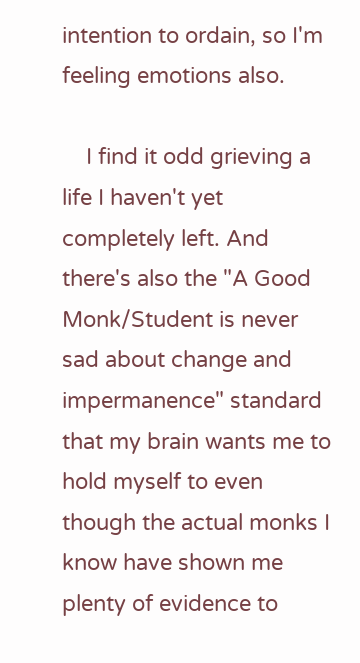intention to ordain, so I'm feeling emotions also.

    I find it odd grieving a life I haven't yet completely left. And there's also the "A Good Monk/Student is never sad about change and impermanence" standard that my brain wants me to hold myself to even though the actual monks I know have shown me plenty of evidence to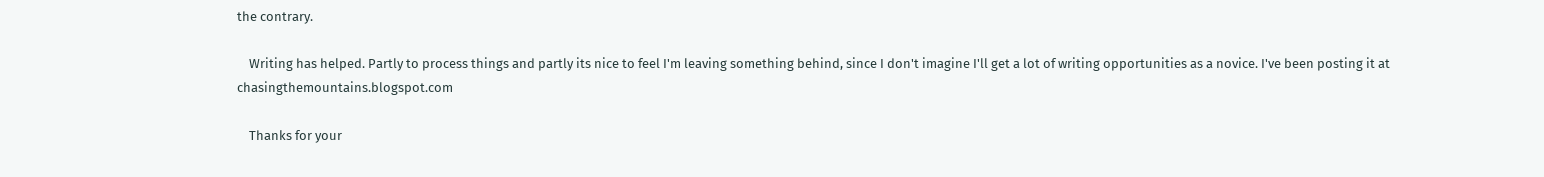the contrary.

    Writing has helped. Partly to process things and partly its nice to feel I'm leaving something behind, since I don't imagine I'll get a lot of writing opportunities as a novice. I've been posting it at chasingthemountains.blogspot.com

    Thanks for your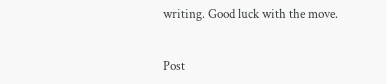writing. Good luck with the move.


Post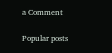a Comment

Popular posts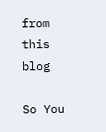from this blog

So You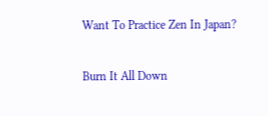Want To Practice Zen In Japan?

Burn It All Down